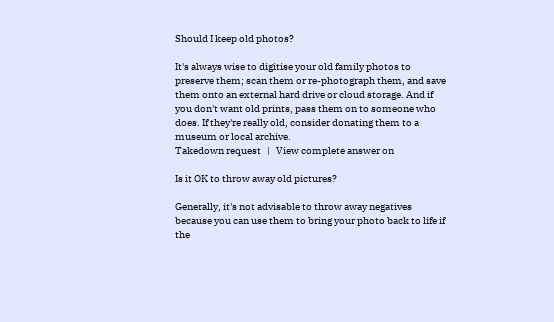Should I keep old photos?

It's always wise to digitise your old family photos to preserve them; scan them or re-photograph them, and save them onto an external hard drive or cloud storage. And if you don't want old prints, pass them on to someone who does. If they're really old, consider donating them to a museum or local archive.
Takedown request   |   View complete answer on

Is it OK to throw away old pictures?

Generally, it's not advisable to throw away negatives because you can use them to bring your photo back to life if the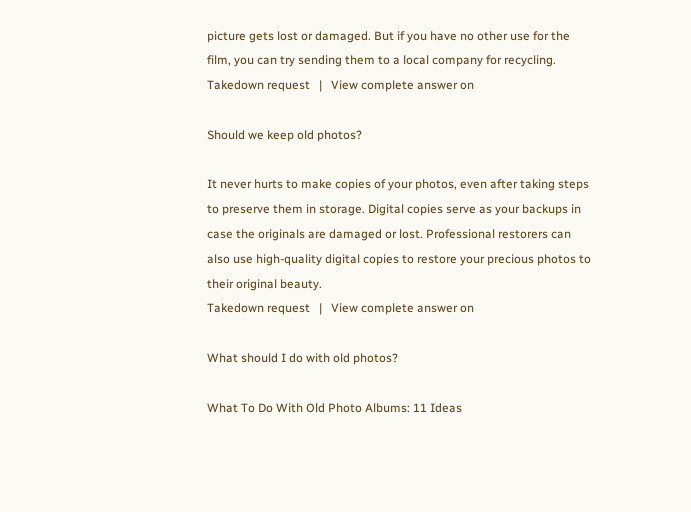picture gets lost or damaged. But if you have no other use for the film, you can try sending them to a local company for recycling.
Takedown request   |   View complete answer on

Should we keep old photos?

It never hurts to make copies of your photos, even after taking steps to preserve them in storage. Digital copies serve as your backups in case the originals are damaged or lost. Professional restorers can also use high-quality digital copies to restore your precious photos to their original beauty.
Takedown request   |   View complete answer on

What should I do with old photos?

What To Do With Old Photo Albums: 11 Ideas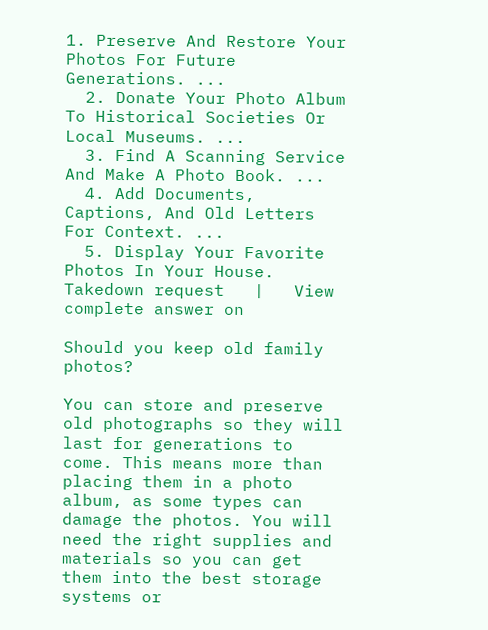1. Preserve And Restore Your Photos For Future Generations. ...
  2. Donate Your Photo Album To Historical Societies Or Local Museums. ...
  3. Find A Scanning Service And Make A Photo Book. ...
  4. Add Documents, Captions, And Old Letters For Context. ...
  5. Display Your Favorite Photos In Your House.
Takedown request   |   View complete answer on

Should you keep old family photos?

You can store and preserve old photographs so they will last for generations to come. This means more than placing them in a photo album, as some types can damage the photos. You will need the right supplies and materials so you can get them into the best storage systems or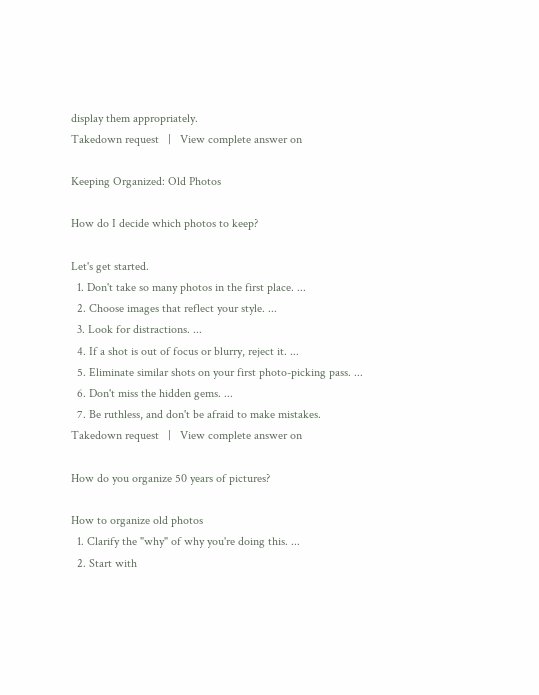display them appropriately.
Takedown request   |   View complete answer on

Keeping Organized: Old Photos

How do I decide which photos to keep?

Let's get started.
  1. Don't take so many photos in the first place. ...
  2. Choose images that reflect your style. ...
  3. Look for distractions. ...
  4. If a shot is out of focus or blurry, reject it. ...
  5. Eliminate similar shots on your first photo-picking pass. ...
  6. Don't miss the hidden gems. ...
  7. Be ruthless, and don't be afraid to make mistakes.
Takedown request   |   View complete answer on

How do you organize 50 years of pictures?

How to organize old photos
  1. Clarify the "why" of why you're doing this. ...
  2. Start with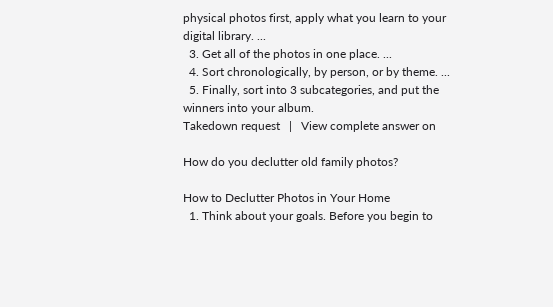physical photos first, apply what you learn to your digital library. ...
  3. Get all of the photos in one place. ...
  4. Sort chronologically, by person, or by theme. ...
  5. Finally, sort into 3 subcategories, and put the winners into your album.
Takedown request   |   View complete answer on

How do you declutter old family photos?

How to Declutter Photos in Your Home
  1. Think about your goals. Before you begin to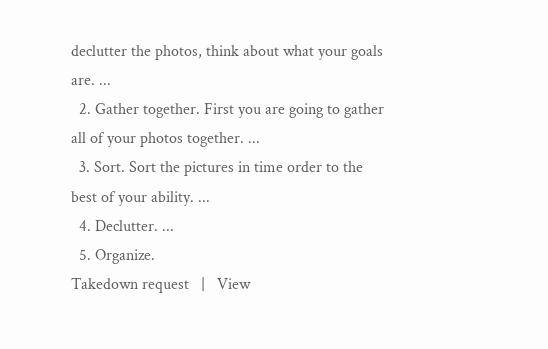declutter the photos, think about what your goals are. ...
  2. Gather together. First you are going to gather all of your photos together. ...
  3. Sort. Sort the pictures in time order to the best of your ability. ...
  4. Declutter. ...
  5. Organize.
Takedown request   |   View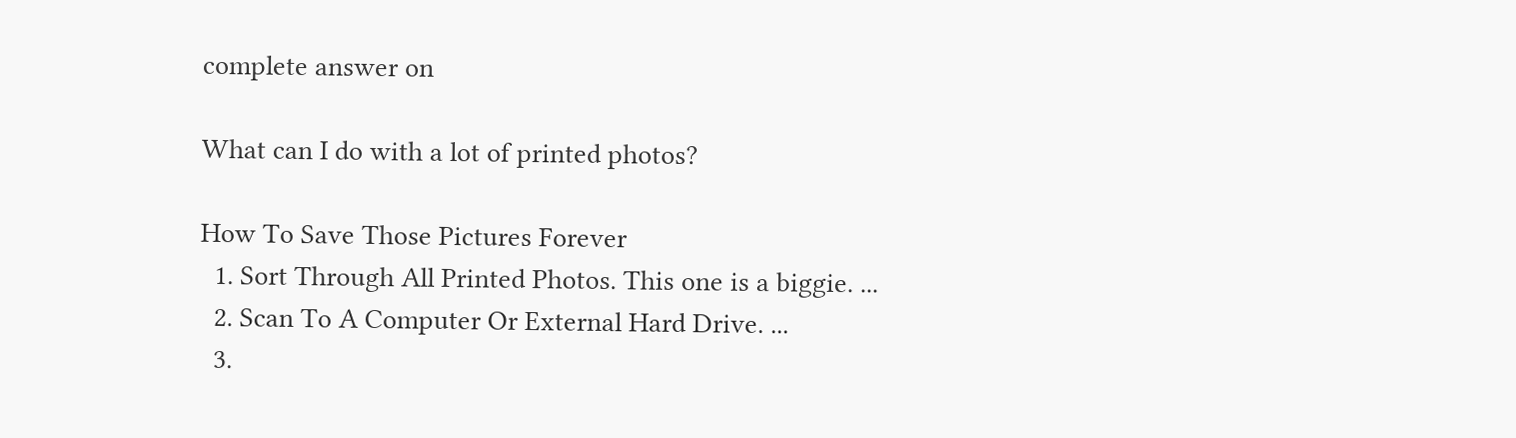complete answer on

What can I do with a lot of printed photos?

How To Save Those Pictures Forever
  1. Sort Through All Printed Photos. This one is a biggie. ...
  2. Scan To A Computer Or External Hard Drive. ...
  3.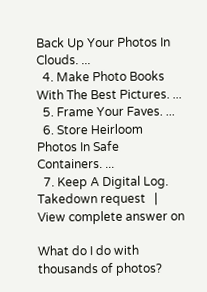Back Up Your Photos In Clouds. ...
  4. Make Photo Books With The Best Pictures. ...
  5. Frame Your Faves. ...
  6. Store Heirloom Photos In Safe Containers. ...
  7. Keep A Digital Log.
Takedown request   |   View complete answer on

What do I do with thousands of photos?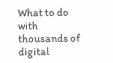What to do with thousands of digital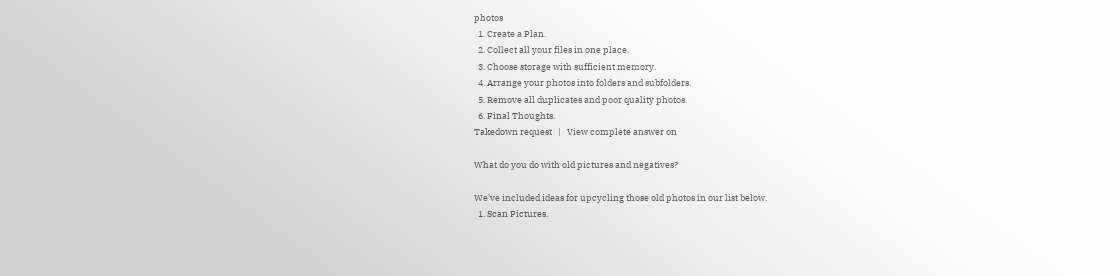photos
  1. Create a Plan.
  2. Collect all your files in one place.
  3. Choose storage with sufficient memory.
  4. Arrange your photos into folders and subfolders.
  5. Remove all duplicates and poor quality photos.
  6. Final Thoughts.
Takedown request   |   View complete answer on

What do you do with old pictures and negatives?

We've included ideas for upcycling those old photos in our list below.
  1. Scan Pictures.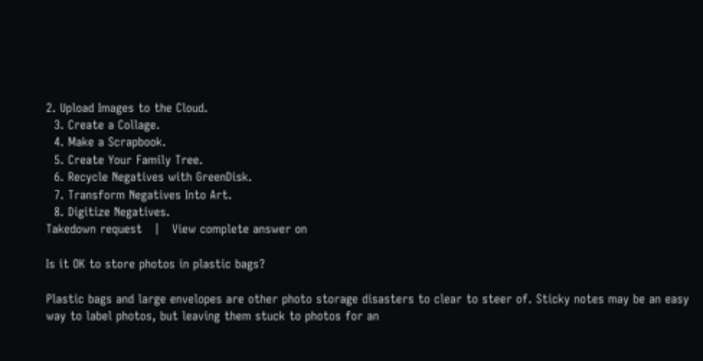2. Upload Images to the Cloud.
  3. Create a Collage.
  4. Make a Scrapbook.
  5. Create Your Family Tree.
  6. Recycle Negatives with GreenDisk.
  7. Transform Negatives Into Art.
  8. Digitize Negatives.
Takedown request   |   View complete answer on

Is it OK to store photos in plastic bags?

Plastic bags and large envelopes are other photo storage disasters to clear to steer of. Sticky notes may be an easy way to label photos, but leaving them stuck to photos for an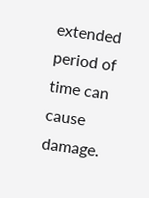extended period of time can cause damage.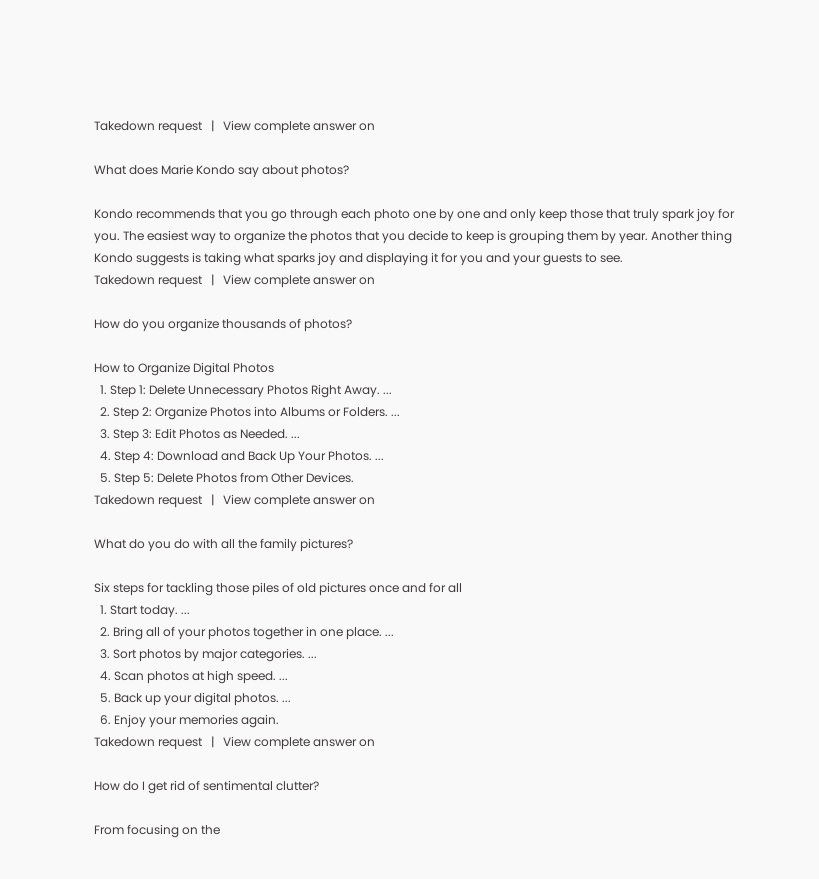Takedown request   |   View complete answer on

What does Marie Kondo say about photos?

Kondo recommends that you go through each photo one by one and only keep those that truly spark joy for you. The easiest way to organize the photos that you decide to keep is grouping them by year. Another thing Kondo suggests is taking what sparks joy and displaying it for you and your guests to see.
Takedown request   |   View complete answer on

How do you organize thousands of photos?

How to Organize Digital Photos
  1. Step 1: Delete Unnecessary Photos Right Away. ...
  2. Step 2: Organize Photos into Albums or Folders. ...
  3. Step 3: Edit Photos as Needed. ...
  4. Step 4: Download and Back Up Your Photos. ...
  5. Step 5: Delete Photos from Other Devices.
Takedown request   |   View complete answer on

What do you do with all the family pictures?

Six steps for tackling those piles of old pictures once and for all
  1. Start today. ...
  2. Bring all of your photos together in one place. ...
  3. Sort photos by major categories. ...
  4. Scan photos at high speed. ...
  5. Back up your digital photos. ...
  6. Enjoy your memories again.
Takedown request   |   View complete answer on

How do I get rid of sentimental clutter?

From focusing on the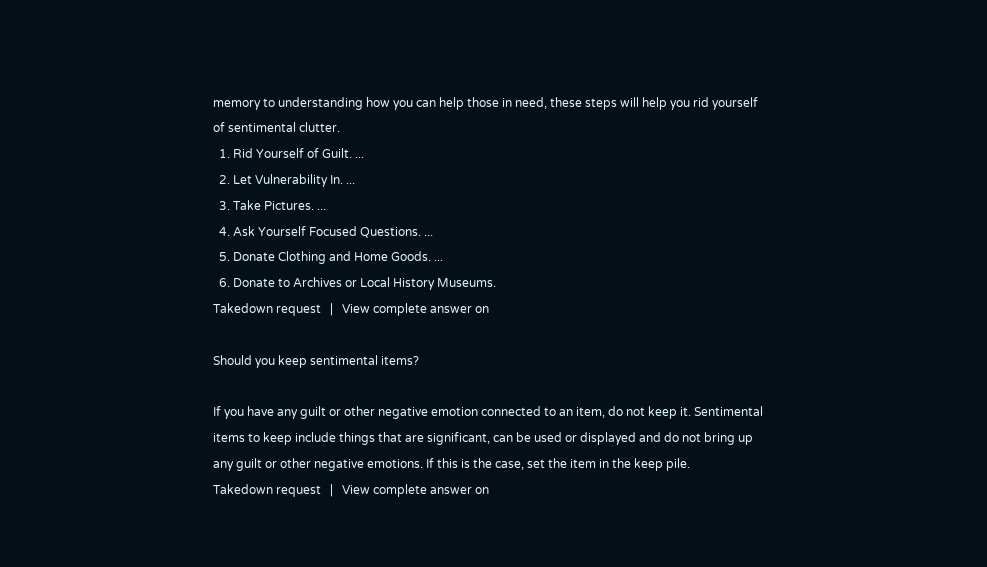memory to understanding how you can help those in need, these steps will help you rid yourself of sentimental clutter.
  1. Rid Yourself of Guilt. ...
  2. Let Vulnerability In. ...
  3. Take Pictures. ...
  4. Ask Yourself Focused Questions. ...
  5. Donate Clothing and Home Goods. ...
  6. Donate to Archives or Local History Museums.
Takedown request   |   View complete answer on

Should you keep sentimental items?

If you have any guilt or other negative emotion connected to an item, do not keep it. Sentimental items to keep include things that are significant, can be used or displayed and do not bring up any guilt or other negative emotions. If this is the case, set the item in the keep pile.
Takedown request   |   View complete answer on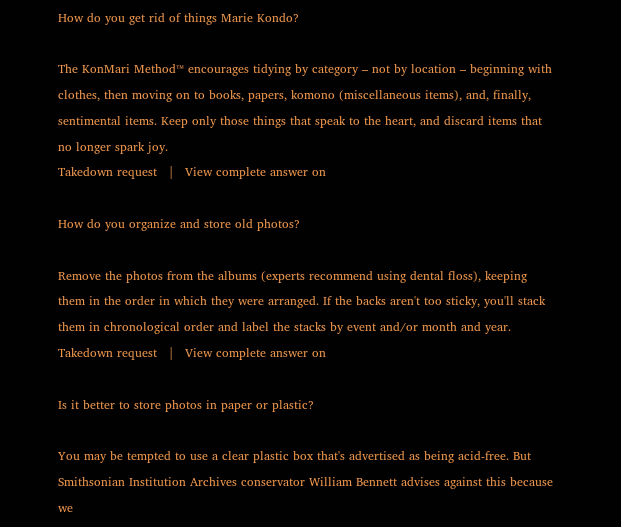How do you get rid of things Marie Kondo?

The KonMari Method™ encourages tidying by category – not by location – beginning with clothes, then moving on to books, papers, komono (miscellaneous items), and, finally, sentimental items. Keep only those things that speak to the heart, and discard items that no longer spark joy.
Takedown request   |   View complete answer on

How do you organize and store old photos?

Remove the photos from the albums (experts recommend using dental floss), keeping them in the order in which they were arranged. If the backs aren't too sticky, you'll stack them in chronological order and label the stacks by event and/or month and year.
Takedown request   |   View complete answer on

Is it better to store photos in paper or plastic?

You may be tempted to use a clear plastic box that's advertised as being acid-free. But Smithsonian Institution Archives conservator William Bennett advises against this because we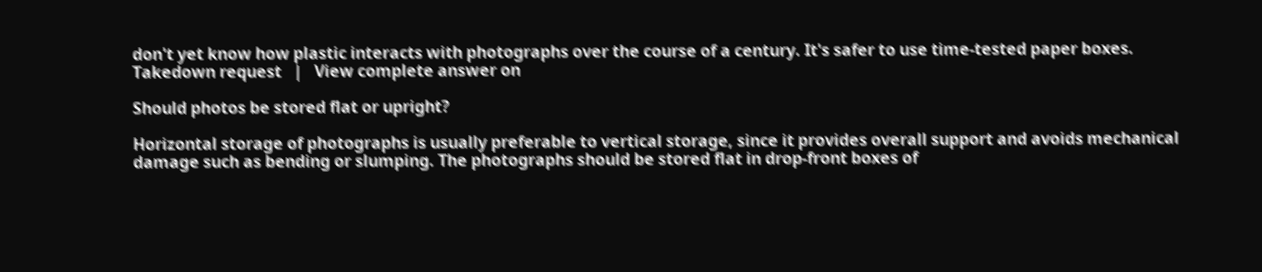don't yet know how plastic interacts with photographs over the course of a century. It's safer to use time-tested paper boxes.
Takedown request   |   View complete answer on

Should photos be stored flat or upright?

Horizontal storage of photographs is usually preferable to vertical storage, since it provides overall support and avoids mechanical damage such as bending or slumping. The photographs should be stored flat in drop-front boxes of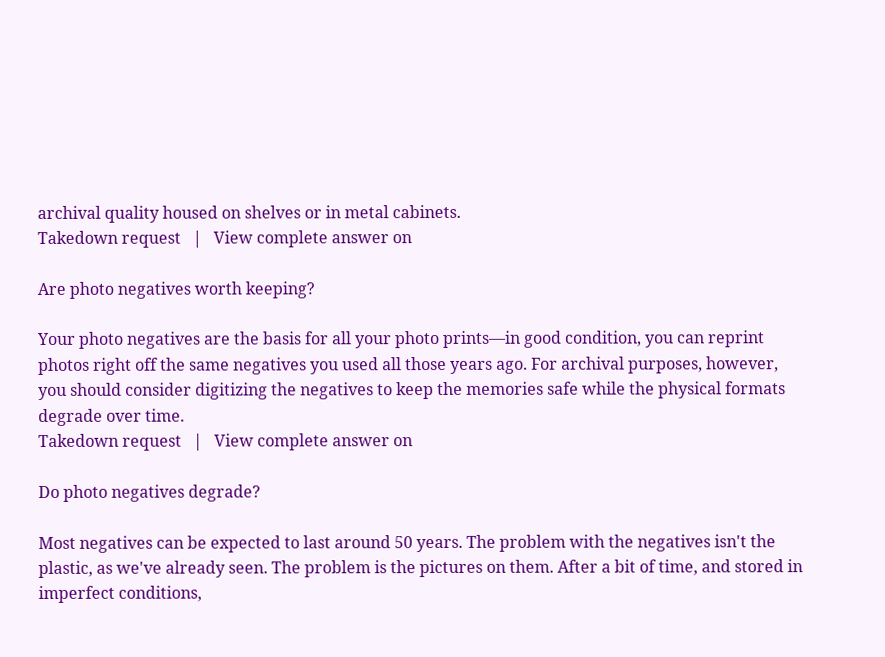archival quality housed on shelves or in metal cabinets.
Takedown request   |   View complete answer on

Are photo negatives worth keeping?

Your photo negatives are the basis for all your photo prints—in good condition, you can reprint photos right off the same negatives you used all those years ago. For archival purposes, however, you should consider digitizing the negatives to keep the memories safe while the physical formats degrade over time.
Takedown request   |   View complete answer on

Do photo negatives degrade?

Most negatives can be expected to last around 50 years. The problem with the negatives isn't the plastic, as we've already seen. The problem is the pictures on them. After a bit of time, and stored in imperfect conditions,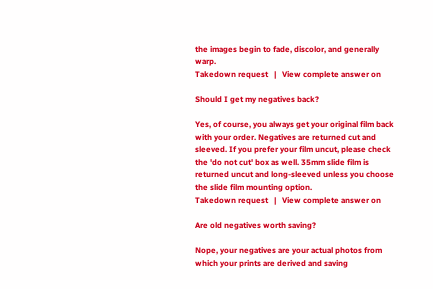the images begin to fade, discolor, and generally warp.
Takedown request   |   View complete answer on

Should I get my negatives back?

Yes, of course, you always get your original film back with your order. Negatives are returned cut and sleeved. If you prefer your film uncut, please check the 'do not cut' box as well. 35mm slide film is returned uncut and long-sleeved unless you choose the slide film mounting option.
Takedown request   |   View complete answer on

Are old negatives worth saving?

Nope, your negatives are your actual photos from which your prints are derived and saving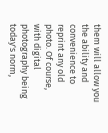them will allow you the ability and convenience to reprint any old photo. Of course, with digital photography being today's norm,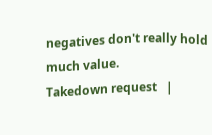negatives don't really hold much value.
Takedown request   |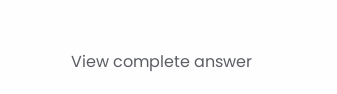View complete answer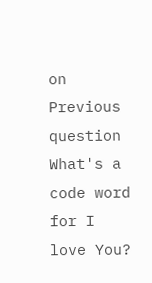on
Previous question
What's a code word for I love You?